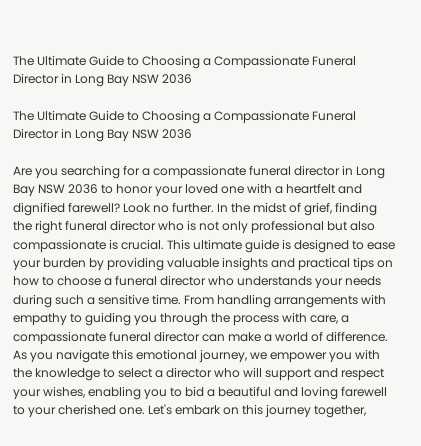The Ultimate Guide to Choosing a Compassionate Funeral Director in Long Bay NSW 2036

The Ultimate Guide to Choosing a Compassionate Funeral Director in Long Bay NSW 2036

Are you searching for a compassionate funeral director in Long Bay NSW 2036 to honor your loved one with a heartfelt and dignified farewell? Look no further. In the midst of grief, finding the right funeral director who is not only professional but also compassionate is crucial. This ultimate guide is designed to ease your burden by providing valuable insights and practical tips on how to choose a funeral director who understands your needs during such a sensitive time. From handling arrangements with empathy to guiding you through the process with care, a compassionate funeral director can make a world of difference. As you navigate this emotional journey, we empower you with the knowledge to select a director who will support and respect your wishes, enabling you to bid a beautiful and loving farewell to your cherished one. Let's embark on this journey together,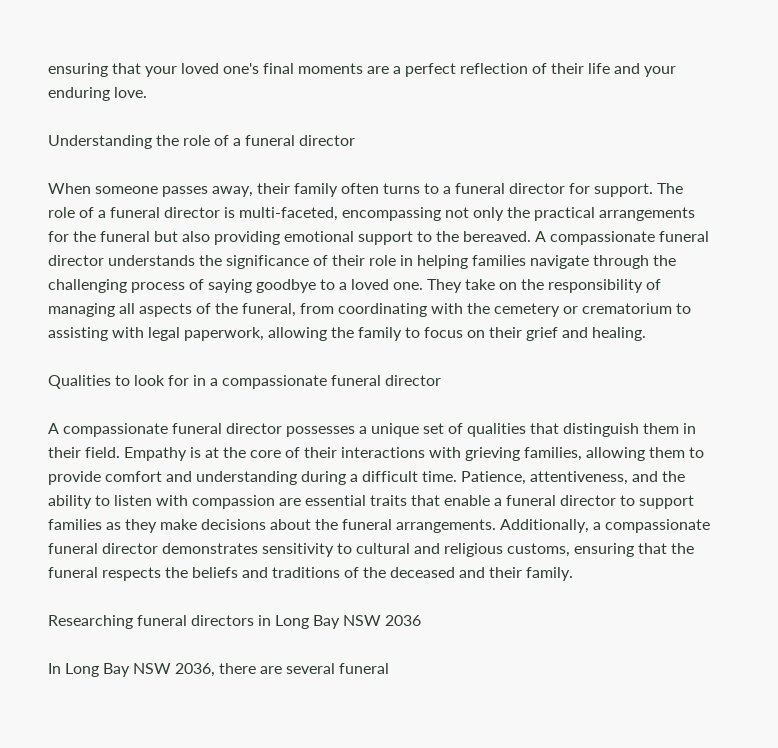ensuring that your loved one's final moments are a perfect reflection of their life and your enduring love.

Understanding the role of a funeral director

When someone passes away, their family often turns to a funeral director for support. The role of a funeral director is multi-faceted, encompassing not only the practical arrangements for the funeral but also providing emotional support to the bereaved. A compassionate funeral director understands the significance of their role in helping families navigate through the challenging process of saying goodbye to a loved one. They take on the responsibility of managing all aspects of the funeral, from coordinating with the cemetery or crematorium to assisting with legal paperwork, allowing the family to focus on their grief and healing.

Qualities to look for in a compassionate funeral director

A compassionate funeral director possesses a unique set of qualities that distinguish them in their field. Empathy is at the core of their interactions with grieving families, allowing them to provide comfort and understanding during a difficult time. Patience, attentiveness, and the ability to listen with compassion are essential traits that enable a funeral director to support families as they make decisions about the funeral arrangements. Additionally, a compassionate funeral director demonstrates sensitivity to cultural and religious customs, ensuring that the funeral respects the beliefs and traditions of the deceased and their family.

Researching funeral directors in Long Bay NSW 2036

In Long Bay NSW 2036, there are several funeral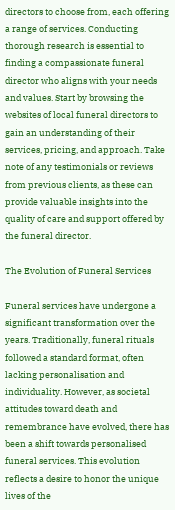directors to choose from, each offering a range of services. Conducting thorough research is essential to finding a compassionate funeral director who aligns with your needs and values. Start by browsing the websites of local funeral directors to gain an understanding of their services, pricing, and approach. Take note of any testimonials or reviews from previous clients, as these can provide valuable insights into the quality of care and support offered by the funeral director.

The Evolution of Funeral Services

Funeral services have undergone a significant transformation over the years. Traditionally, funeral rituals followed a standard format, often lacking personalisation and individuality. However, as societal attitudes toward death and remembrance have evolved, there has been a shift towards personalised funeral services. This evolution reflects a desire to honor the unique lives of the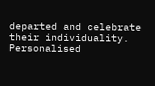departed and celebrate their individuality. Personalised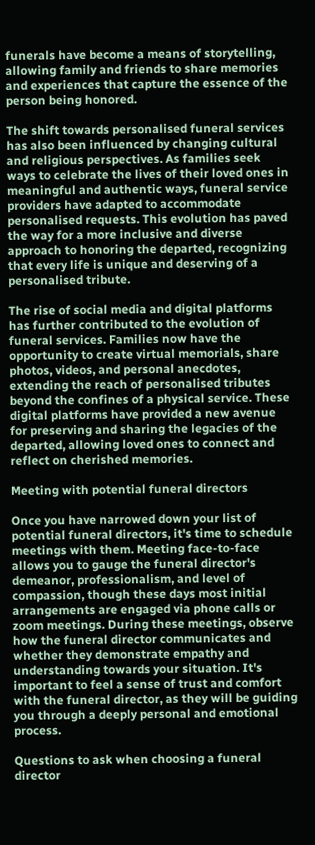funerals have become a means of storytelling, allowing family and friends to share memories and experiences that capture the essence of the person being honored.

The shift towards personalised funeral services has also been influenced by changing cultural and religious perspectives. As families seek ways to celebrate the lives of their loved ones in meaningful and authentic ways, funeral service providers have adapted to accommodate personalised requests. This evolution has paved the way for a more inclusive and diverse approach to honoring the departed, recognizing that every life is unique and deserving of a personalised tribute.

The rise of social media and digital platforms has further contributed to the evolution of funeral services. Families now have the opportunity to create virtual memorials, share photos, videos, and personal anecdotes, extending the reach of personalised tributes beyond the confines of a physical service. These digital platforms have provided a new avenue for preserving and sharing the legacies of the departed, allowing loved ones to connect and reflect on cherished memories.

Meeting with potential funeral directors

Once you have narrowed down your list of potential funeral directors, it's time to schedule meetings with them. Meeting face-to-face allows you to gauge the funeral director's demeanor, professionalism, and level of compassion, though these days most initial arrangements are engaged via phone calls or zoom meetings. During these meetings, observe how the funeral director communicates and whether they demonstrate empathy and understanding towards your situation. It's important to feel a sense of trust and comfort with the funeral director, as they will be guiding you through a deeply personal and emotional process.

Questions to ask when choosing a funeral director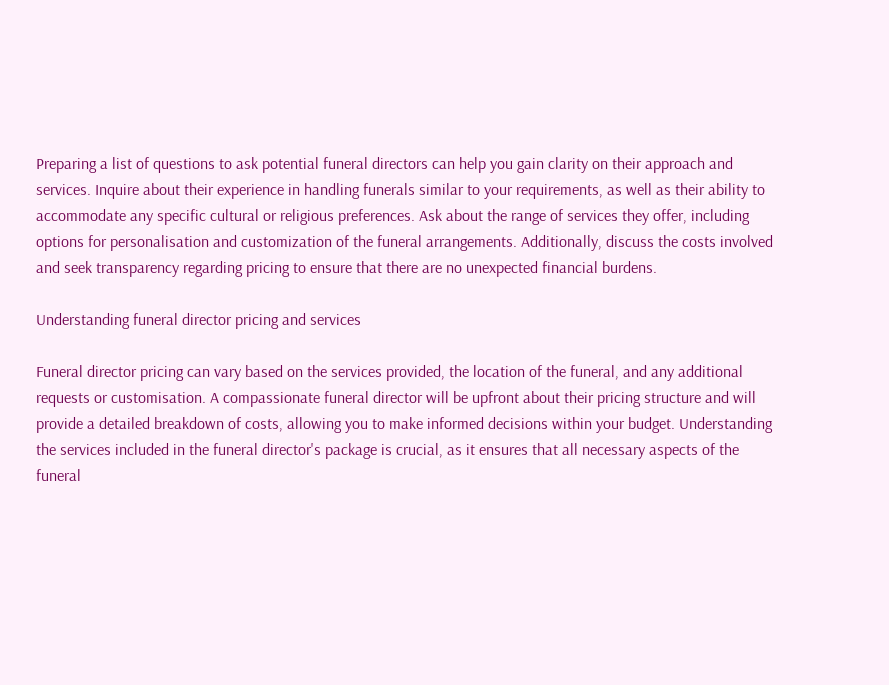Preparing a list of questions to ask potential funeral directors can help you gain clarity on their approach and services. Inquire about their experience in handling funerals similar to your requirements, as well as their ability to accommodate any specific cultural or religious preferences. Ask about the range of services they offer, including options for personalisation and customization of the funeral arrangements. Additionally, discuss the costs involved and seek transparency regarding pricing to ensure that there are no unexpected financial burdens.

Understanding funeral director pricing and services

Funeral director pricing can vary based on the services provided, the location of the funeral, and any additional requests or customisation. A compassionate funeral director will be upfront about their pricing structure and will provide a detailed breakdown of costs, allowing you to make informed decisions within your budget. Understanding the services included in the funeral director's package is crucial, as it ensures that all necessary aspects of the funeral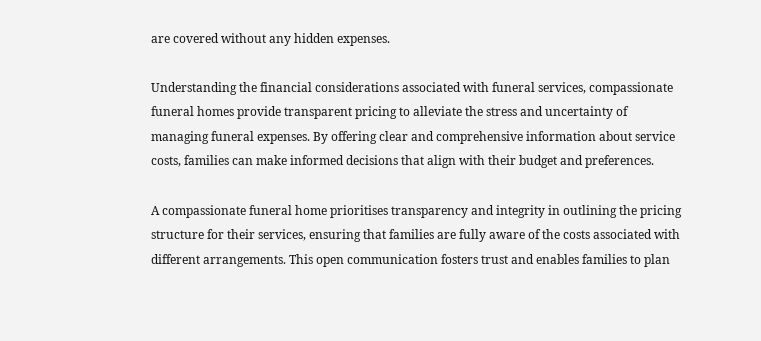are covered without any hidden expenses.

Understanding the financial considerations associated with funeral services, compassionate funeral homes provide transparent pricing to alleviate the stress and uncertainty of managing funeral expenses. By offering clear and comprehensive information about service costs, families can make informed decisions that align with their budget and preferences.

A compassionate funeral home prioritises transparency and integrity in outlining the pricing structure for their services, ensuring that families are fully aware of the costs associated with different arrangements. This open communication fosters trust and enables families to plan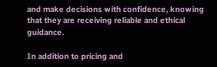and make decisions with confidence, knowing that they are receiving reliable and ethical guidance.

In addition to pricing and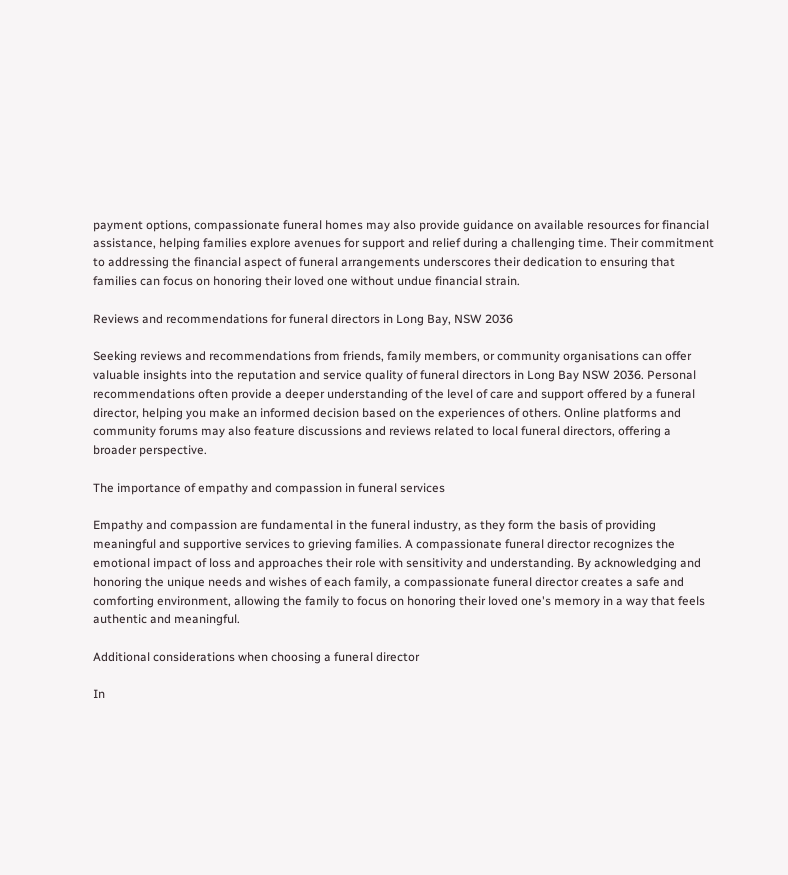payment options, compassionate funeral homes may also provide guidance on available resources for financial assistance, helping families explore avenues for support and relief during a challenging time. Their commitment to addressing the financial aspect of funeral arrangements underscores their dedication to ensuring that families can focus on honoring their loved one without undue financial strain.

Reviews and recommendations for funeral directors in Long Bay, NSW 2036

Seeking reviews and recommendations from friends, family members, or community organisations can offer valuable insights into the reputation and service quality of funeral directors in Long Bay NSW 2036. Personal recommendations often provide a deeper understanding of the level of care and support offered by a funeral director, helping you make an informed decision based on the experiences of others. Online platforms and community forums may also feature discussions and reviews related to local funeral directors, offering a broader perspective.

The importance of empathy and compassion in funeral services

Empathy and compassion are fundamental in the funeral industry, as they form the basis of providing meaningful and supportive services to grieving families. A compassionate funeral director recognizes the emotional impact of loss and approaches their role with sensitivity and understanding. By acknowledging and honoring the unique needs and wishes of each family, a compassionate funeral director creates a safe and comforting environment, allowing the family to focus on honoring their loved one's memory in a way that feels authentic and meaningful.

Additional considerations when choosing a funeral director

In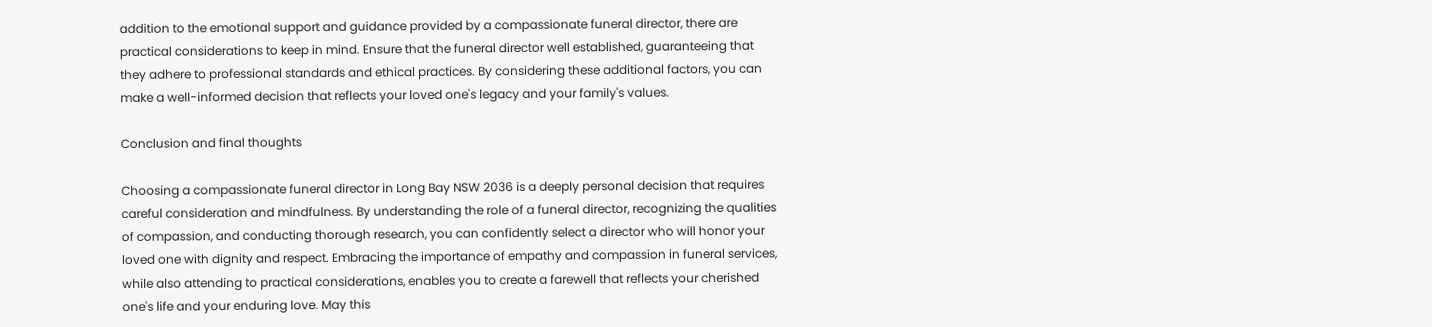addition to the emotional support and guidance provided by a compassionate funeral director, there are practical considerations to keep in mind. Ensure that the funeral director well established, guaranteeing that they adhere to professional standards and ethical practices. By considering these additional factors, you can make a well-informed decision that reflects your loved one's legacy and your family's values.

Conclusion and final thoughts

Choosing a compassionate funeral director in Long Bay NSW 2036 is a deeply personal decision that requires careful consideration and mindfulness. By understanding the role of a funeral director, recognizing the qualities of compassion, and conducting thorough research, you can confidently select a director who will honor your loved one with dignity and respect. Embracing the importance of empathy and compassion in funeral services, while also attending to practical considerations, enables you to create a farewell that reflects your cherished one's life and your enduring love. May this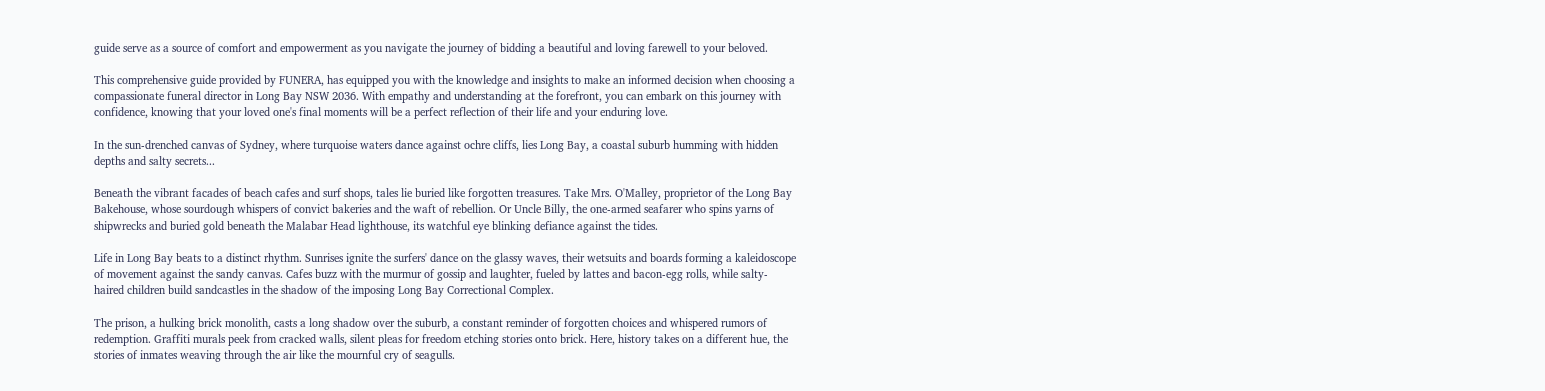guide serve as a source of comfort and empowerment as you navigate the journey of bidding a beautiful and loving farewell to your beloved.

This comprehensive guide provided by FUNERA, has equipped you with the knowledge and insights to make an informed decision when choosing a compassionate funeral director in Long Bay NSW 2036. With empathy and understanding at the forefront, you can embark on this journey with confidence, knowing that your loved one's final moments will be a perfect reflection of their life and your enduring love.

In the sun-drenched canvas of Sydney, where turquoise waters dance against ochre cliffs, lies Long Bay, a coastal suburb humming with hidden depths and salty secrets...

Beneath the vibrant facades of beach cafes and surf shops, tales lie buried like forgotten treasures. Take Mrs. O'Malley, proprietor of the Long Bay Bakehouse, whose sourdough whispers of convict bakeries and the waft of rebellion. Or Uncle Billy, the one-armed seafarer who spins yarns of shipwrecks and buried gold beneath the Malabar Head lighthouse, its watchful eye blinking defiance against the tides.

Life in Long Bay beats to a distinct rhythm. Sunrises ignite the surfers' dance on the glassy waves, their wetsuits and boards forming a kaleidoscope of movement against the sandy canvas. Cafes buzz with the murmur of gossip and laughter, fueled by lattes and bacon-egg rolls, while salty-haired children build sandcastles in the shadow of the imposing Long Bay Correctional Complex.

The prison, a hulking brick monolith, casts a long shadow over the suburb, a constant reminder of forgotten choices and whispered rumors of redemption. Graffiti murals peek from cracked walls, silent pleas for freedom etching stories onto brick. Here, history takes on a different hue, the stories of inmates weaving through the air like the mournful cry of seagulls.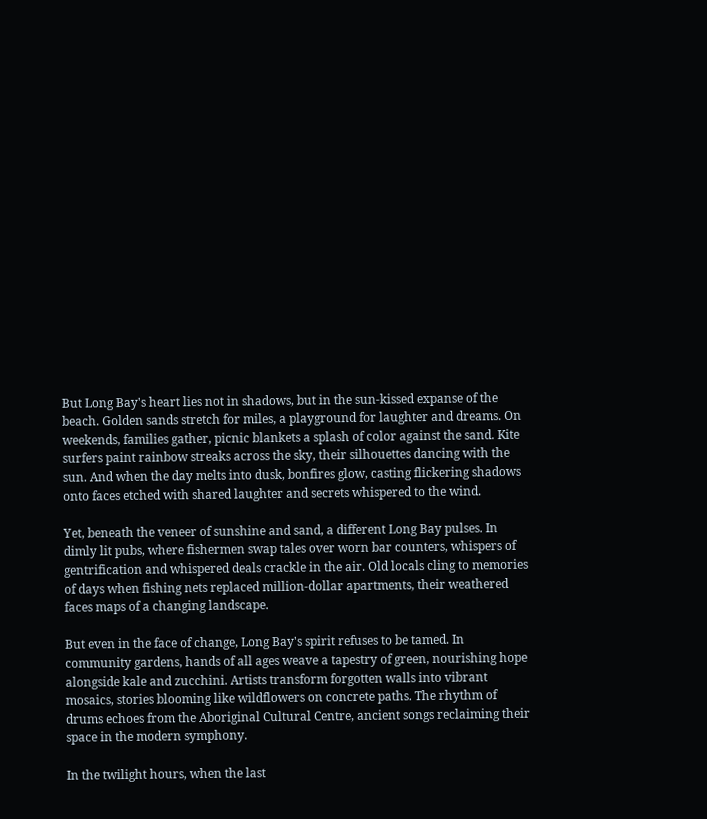But Long Bay's heart lies not in shadows, but in the sun-kissed expanse of the beach. Golden sands stretch for miles, a playground for laughter and dreams. On weekends, families gather, picnic blankets a splash of color against the sand. Kite surfers paint rainbow streaks across the sky, their silhouettes dancing with the sun. And when the day melts into dusk, bonfires glow, casting flickering shadows onto faces etched with shared laughter and secrets whispered to the wind.

Yet, beneath the veneer of sunshine and sand, a different Long Bay pulses. In dimly lit pubs, where fishermen swap tales over worn bar counters, whispers of gentrification and whispered deals crackle in the air. Old locals cling to memories of days when fishing nets replaced million-dollar apartments, their weathered faces maps of a changing landscape.

But even in the face of change, Long Bay's spirit refuses to be tamed. In community gardens, hands of all ages weave a tapestry of green, nourishing hope alongside kale and zucchini. Artists transform forgotten walls into vibrant mosaics, stories blooming like wildflowers on concrete paths. The rhythm of drums echoes from the Aboriginal Cultural Centre, ancient songs reclaiming their space in the modern symphony.

In the twilight hours, when the last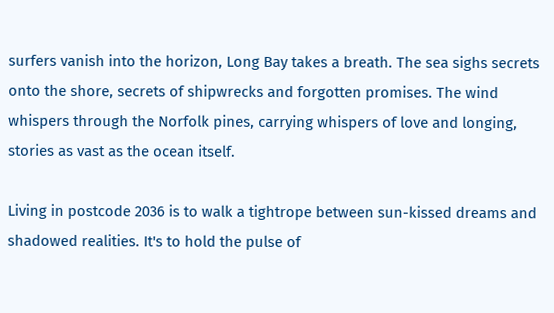surfers vanish into the horizon, Long Bay takes a breath. The sea sighs secrets onto the shore, secrets of shipwrecks and forgotten promises. The wind whispers through the Norfolk pines, carrying whispers of love and longing, stories as vast as the ocean itself.

Living in postcode 2036 is to walk a tightrope between sun-kissed dreams and shadowed realities. It's to hold the pulse of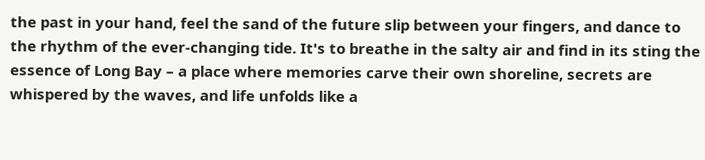the past in your hand, feel the sand of the future slip between your fingers, and dance to the rhythm of the ever-changing tide. It's to breathe in the salty air and find in its sting the essence of Long Bay – a place where memories carve their own shoreline, secrets are whispered by the waves, and life unfolds like a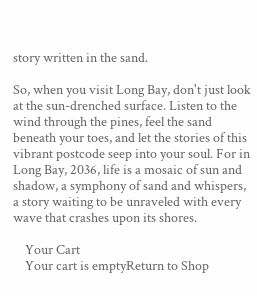story written in the sand.

So, when you visit Long Bay, don't just look at the sun-drenched surface. Listen to the wind through the pines, feel the sand beneath your toes, and let the stories of this vibrant postcode seep into your soul. For in Long Bay, 2036, life is a mosaic of sun and shadow, a symphony of sand and whispers, a story waiting to be unraveled with every wave that crashes upon its shores.

    Your Cart
    Your cart is emptyReturn to Shop